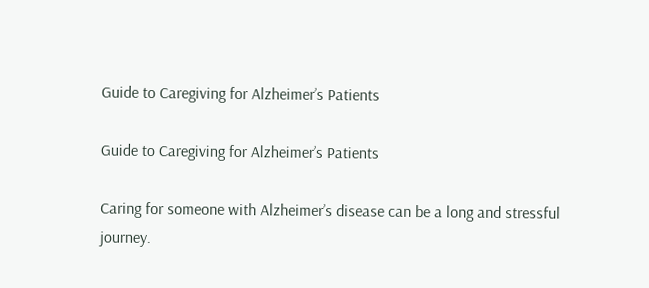Guide to Caregiving for Alzheimer’s Patients

Guide to Caregiving for Alzheimer’s Patients

Caring for someone with Alzheimer’s disease can be a long and stressful journey.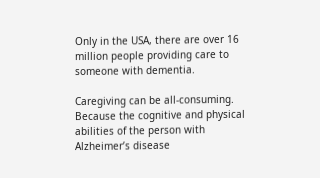Only in the USA, there are over 16 million people providing care to someone with dementia.

Caregiving can be all-consuming. Because the cognitive and physical abilities of the person with Alzheimer’s disease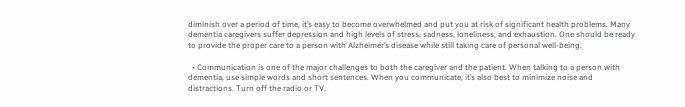diminish over a period of time, it’s easy to become overwhelmed and put you at risk of significant health problems. Many dementia caregivers suffer depression and high levels of stress, sadness, loneliness, and exhaustion. One should be ready to provide the proper care to a person with Alzheimer’s disease while still taking care of personal well-being.

  • Communication is one of the major challenges to both the caregiver and the patient. When talking to a person with dementia, use simple words and short sentences. When you communicate, it’s also best to minimize noise and distractions. Turn off the radio or TV.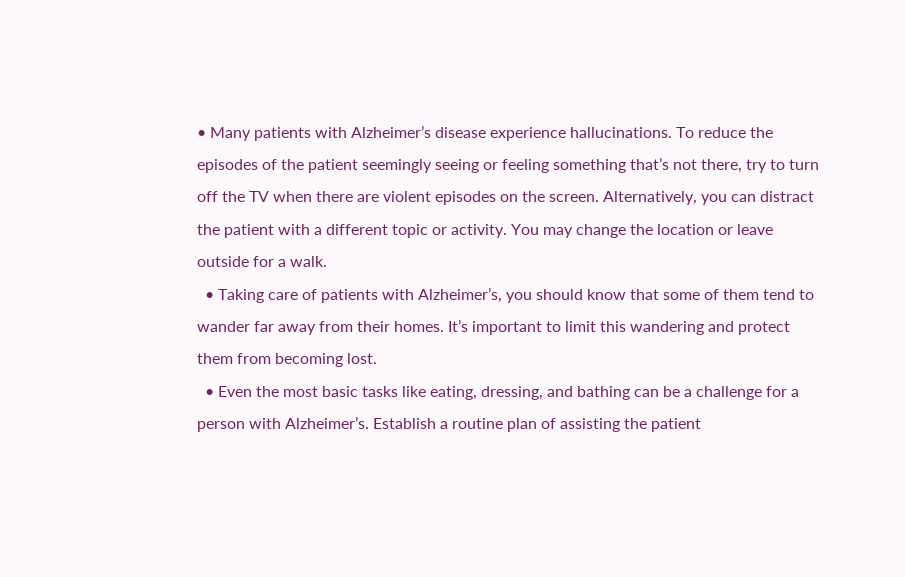• Many patients with Alzheimer’s disease experience hallucinations. To reduce the episodes of the patient seemingly seeing or feeling something that’s not there, try to turn off the TV when there are violent episodes on the screen. Alternatively, you can distract the patient with a different topic or activity. You may change the location or leave outside for a walk.
  • Taking care of patients with Alzheimer’s, you should know that some of them tend to wander far away from their homes. It’s important to limit this wandering and protect them from becoming lost.
  • Even the most basic tasks like eating, dressing, and bathing can be a challenge for a person with Alzheimer’s. Establish a routine plan of assisting the patient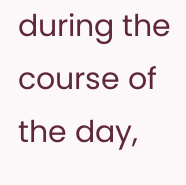during the course of the day,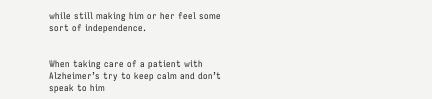while still making him or her feel some sort of independence.


When taking care of a patient with Alzheimer’s try to keep calm and don’t speak to him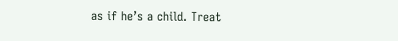as if he’s a child. Treat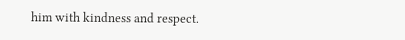him with kindness and respect.